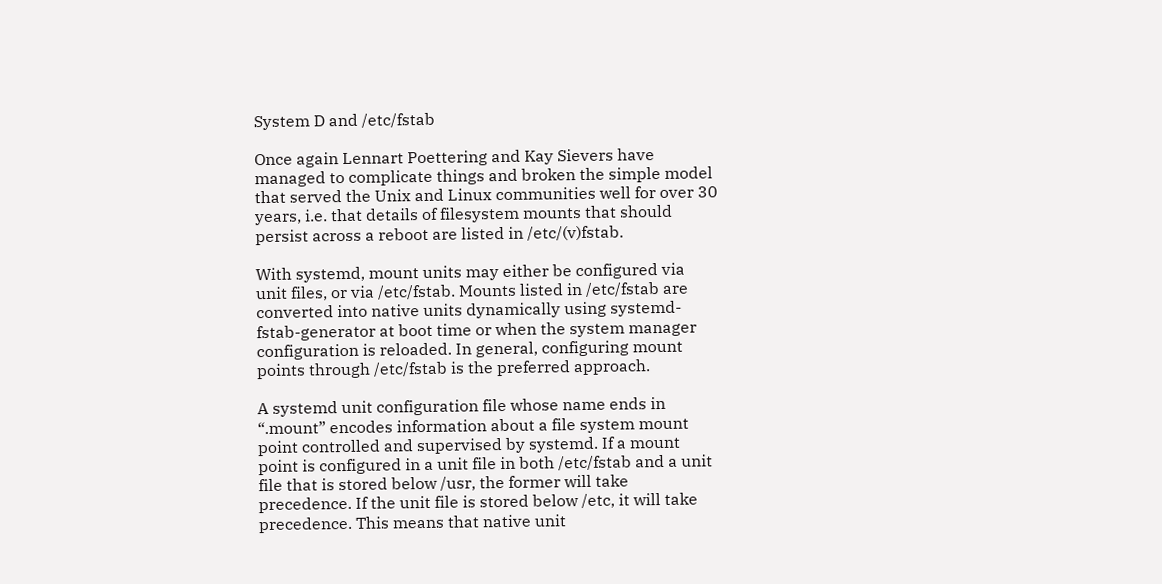System D and /etc/fstab

Once again Lennart Poettering and Kay Sievers have managed to complicate things and broken the simple model that served the Unix and Linux communities well for over 30 years, i.e. that details of filesystem mounts that should persist across a reboot are listed in /etc/(v)fstab.

With systemd, mount units may either be configured via unit files, or via /etc/fstab. Mounts listed in /etc/fstab are converted into native units dynamically using systemd-fstab-generator at boot time or when the system manager configuration is reloaded. In general, configuring mount points through /etc/fstab is the preferred approach.

A systemd unit configuration file whose name ends in “.mount” encodes information about a file system mount point controlled and supervised by systemd. If a mount point is configured in a unit file in both /etc/fstab and a unit file that is stored below /usr, the former will take precedence. If the unit file is stored below /etc, it will take precedence. This means that native unit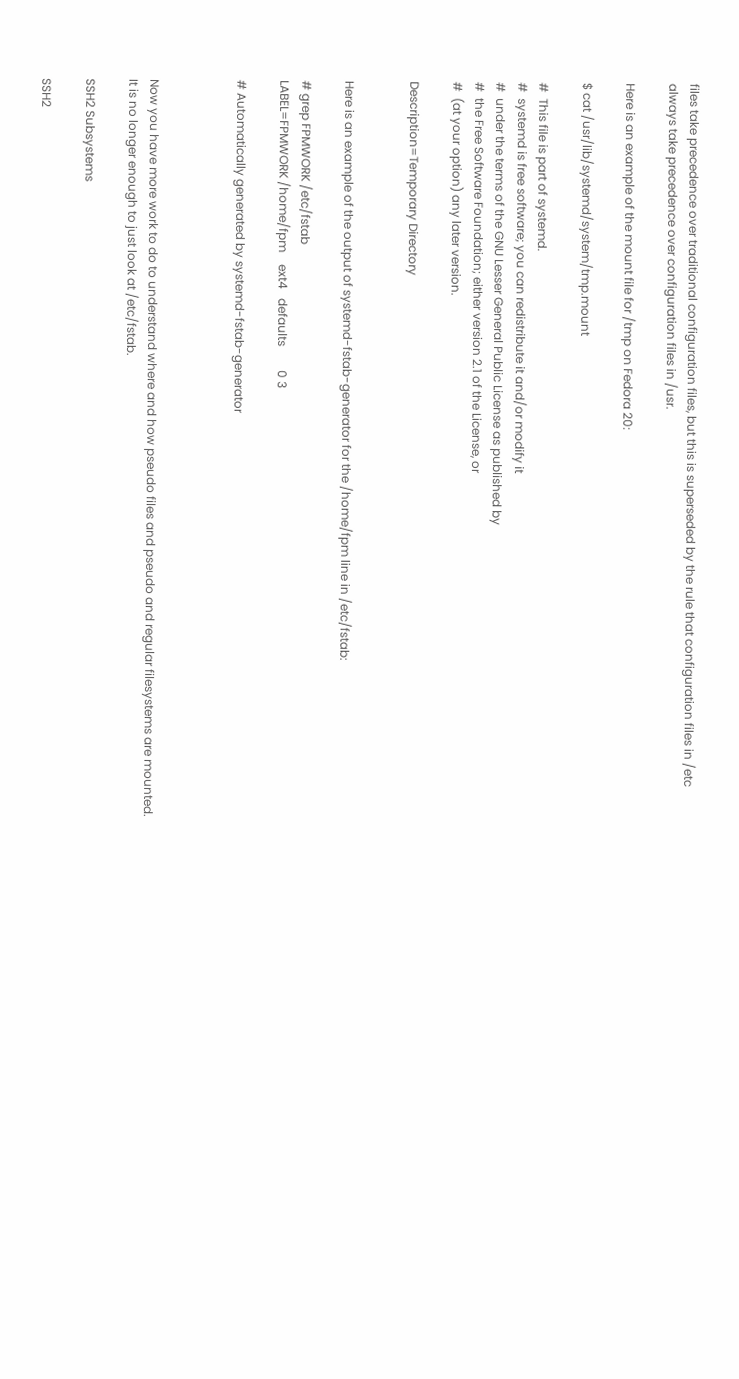files take precedence over traditional configuration files, but this is superseded by the rule that configuration files in /etc always take precedence over configuration files in /usr.

Here is an example of the mount file for /tmp on Fedora 20:

$ cat /usr/lib/systemd/system/tmp.mount

#  This file is part of systemd.
#  systemd is free software; you can redistribute it and/or modify it
#  under the terms of the GNU Lesser General Public License as published by
#  the Free Software Foundation; either version 2.1 of the License, or
#  (at your option) any later version.

Description=Temporary Directory


Here is an example of the output of systemd-fstab-generator for the /home/fpm line in /etc/fstab:

# grep FPMWORK /etc/fstab
LABEL=FPMWORK /home/fpm    ext4   defaults        0 3

# Automatically generated by systemd-fstab-generator



Now you have more work to do to understand where and how pseudo files and pseudo and regular filesystems are mounted. It is no longer enough to just look at /etc/fstab.

SSH2 Subsystems

SSH2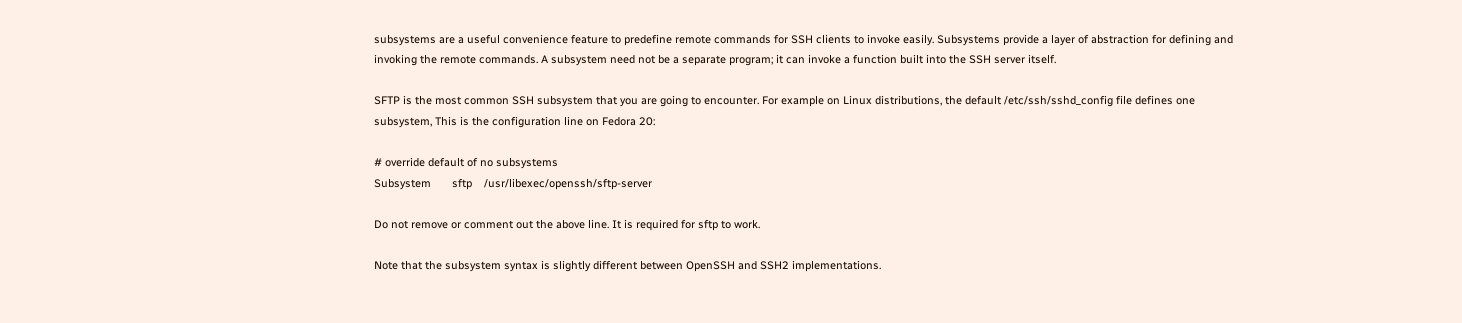subsystems are a useful convenience feature to predefine remote commands for SSH clients to invoke easily. Subsystems provide a layer of abstraction for defining and invoking the remote commands. A subsystem need not be a separate program; it can invoke a function built into the SSH server itself.

SFTP is the most common SSH subsystem that you are going to encounter. For example on Linux distributions, the default /etc/ssh/sshd_config file defines one subsystem, This is the configuration line on Fedora 20:

# override default of no subsystems
Subsystem       sftp    /usr/libexec/openssh/sftp-server

Do not remove or comment out the above line. It is required for sftp to work.

Note that the subsystem syntax is slightly different between OpenSSH and SSH2 implementations.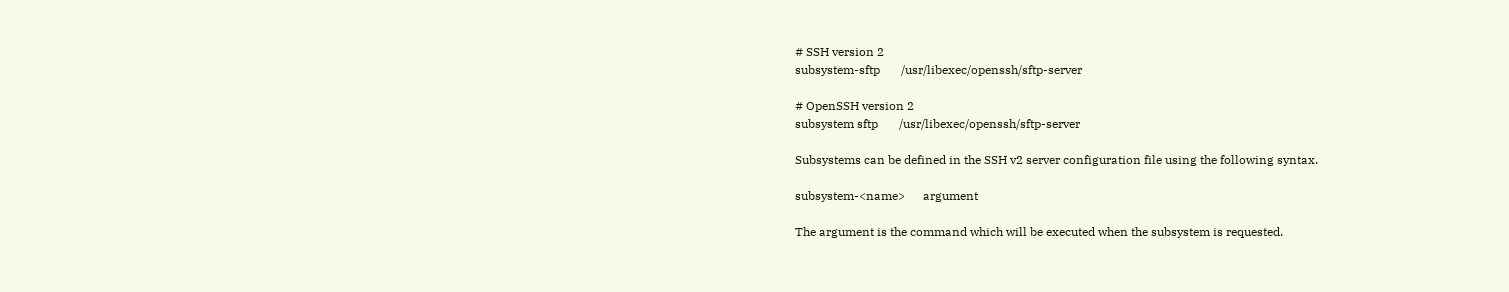# SSH version 2
subsystem-sftp       /usr/libexec/openssh/sftp-server

# OpenSSH version 2
subsystem sftp       /usr/libexec/openssh/sftp-server

Subsystems can be defined in the SSH v2 server configuration file using the following syntax.

subsystem-<name>      argument

The argument is the command which will be executed when the subsystem is requested.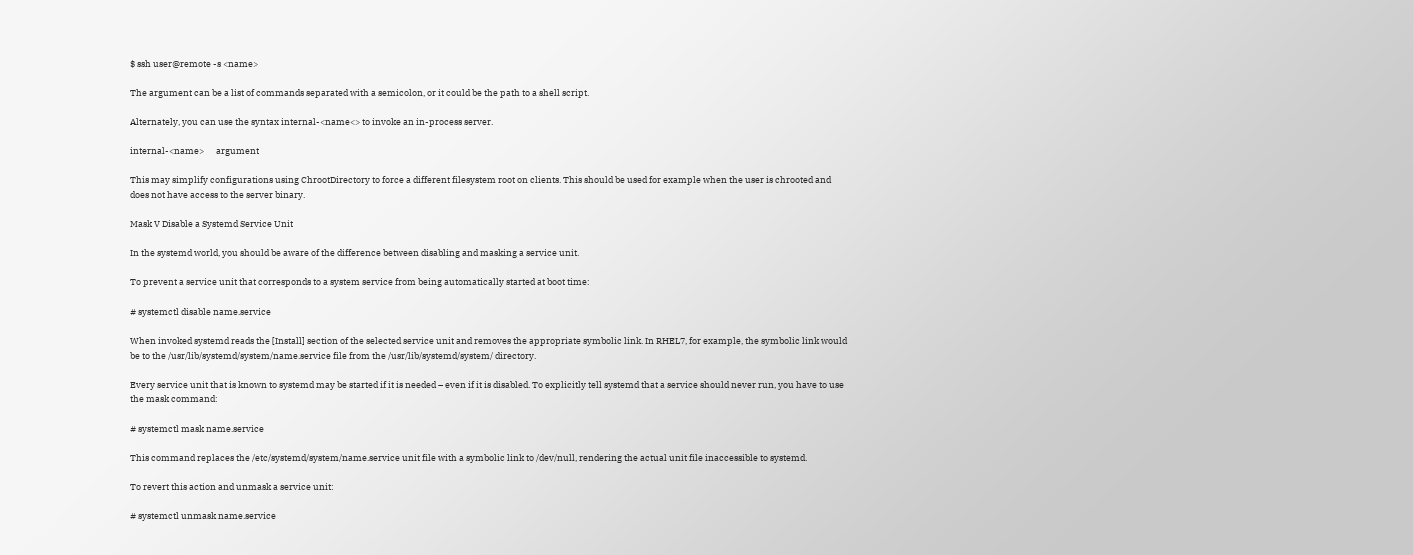$ ssh user@remote -s <name>

The argument can be a list of commands separated with a semicolon, or it could be the path to a shell script.

Alternately, you can use the syntax internal-<name<> to invoke an in-process server.

internal-<name>      argument

This may simplify configurations using ChrootDirectory to force a different filesystem root on clients. This should be used for example when the user is chrooted and does not have access to the server binary.

Mask V Disable a Systemd Service Unit

In the systemd world, you should be aware of the difference between disabling and masking a service unit.

To prevent a service unit that corresponds to a system service from being automatically started at boot time:

# systemctl disable name.service

When invoked systemd reads the [Install] section of the selected service unit and removes the appropriate symbolic link. In RHEL7, for example, the symbolic link would be to the /usr/lib/systemd/system/name.service file from the /usr/lib/systemd/system/ directory.

Every service unit that is known to systemd may be started if it is needed – even if it is disabled. To explicitly tell systemd that a service should never run, you have to use the mask command:

# systemctl mask name.service

This command replaces the /etc/systemd/system/name.service unit file with a symbolic link to /dev/null, rendering the actual unit file inaccessible to systemd.

To revert this action and unmask a service unit:

# systemctl unmask name.service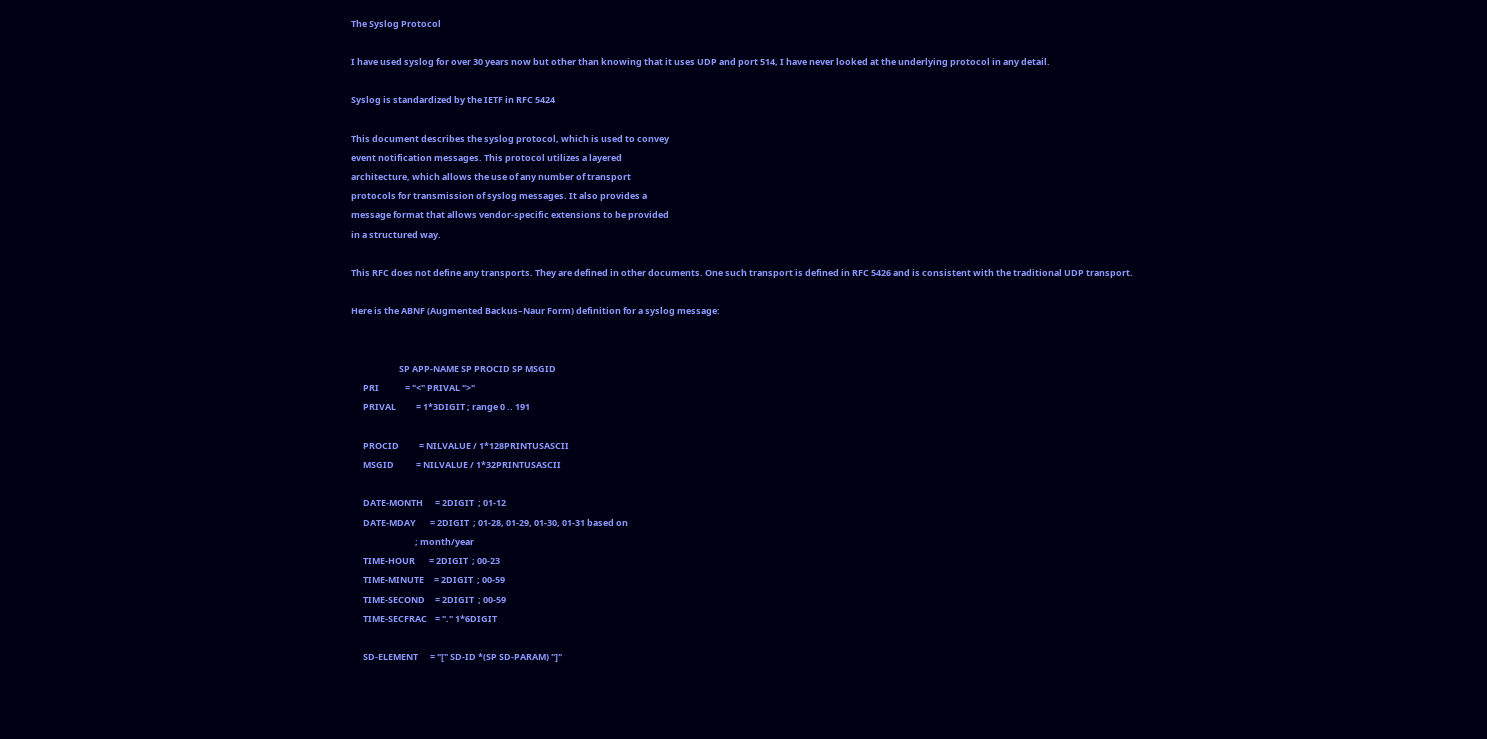The Syslog Protocol

I have used syslog for over 30 years now but other than knowing that it uses UDP and port 514, I have never looked at the underlying protocol in any detail.

Syslog is standardized by the IETF in RFC 5424

This document describes the syslog protocol, which is used to convey
event notification messages. This protocol utilizes a layered
architecture, which allows the use of any number of transport
protocols for transmission of syslog messages. It also provides a
message format that allows vendor-specific extensions to be provided
in a structured way.

This RFC does not define any transports. They are defined in other documents. One such transport is defined in RFC 5426 and is consistent with the traditional UDP transport.

Here is the ABNF (Augmented Backus–Naur Form) definition for a syslog message:


                        SP APP-NAME SP PROCID SP MSGID
      PRI             = "<" PRIVAL ">"
      PRIVAL          = 1*3DIGIT ; range 0 .. 191

      PROCID          = NILVALUE / 1*128PRINTUSASCII
      MSGID           = NILVALUE / 1*32PRINTUSASCII

      DATE-MONTH      = 2DIGIT  ; 01-12
      DATE-MDAY       = 2DIGIT  ; 01-28, 01-29, 01-30, 01-31 based on
                                ; month/year
      TIME-HOUR       = 2DIGIT  ; 00-23
      TIME-MINUTE     = 2DIGIT  ; 00-59
      TIME-SECOND     = 2DIGIT  ; 00-59
      TIME-SECFRAC    = "." 1*6DIGIT

      SD-ELEMENT      = "[" SD-ID *(SP SD-PARAM) "]"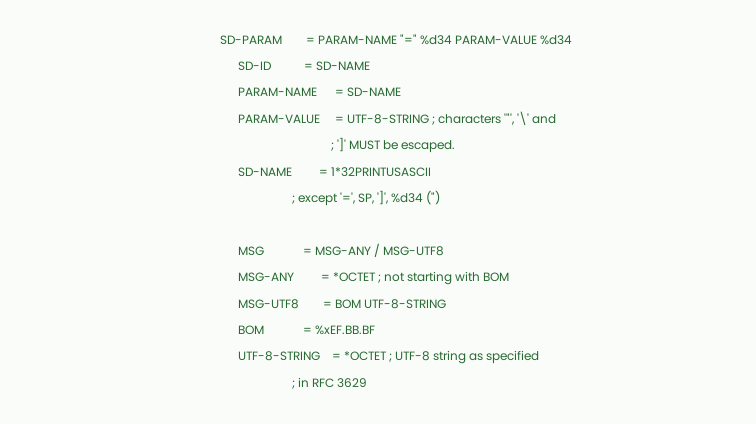SD-PARAM        = PARAM-NAME "=" %d34 PARAM-VALUE %d34
      SD-ID           = SD-NAME
      PARAM-NAME      = SD-NAME
      PARAM-VALUE     = UTF-8-STRING ; characters '"', '\' and
                                     ; ']' MUST be escaped.
      SD-NAME         = 1*32PRINTUSASCII
                        ; except '=', SP, ']', %d34 (")

      MSG             = MSG-ANY / MSG-UTF8
      MSG-ANY         = *OCTET ; not starting with BOM
      MSG-UTF8        = BOM UTF-8-STRING
      BOM             = %xEF.BB.BF
      UTF-8-STRING    = *OCTET ; UTF-8 string as specified
                        ; in RFC 3629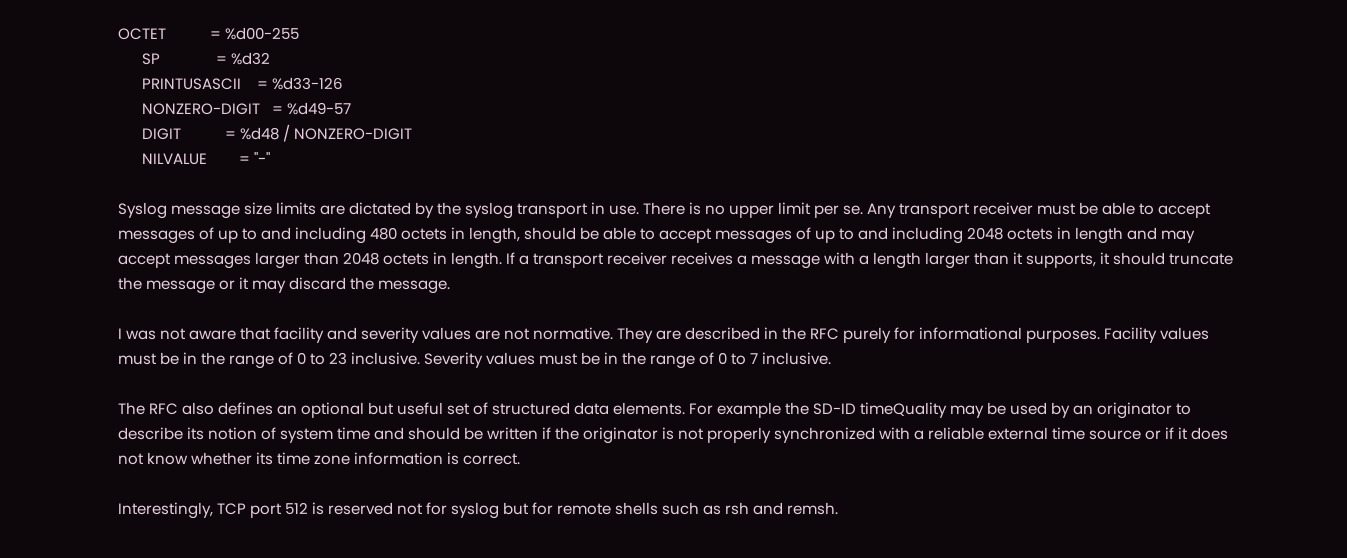OCTET           = %d00-255
      SP              = %d32
      PRINTUSASCII    = %d33-126
      NONZERO-DIGIT   = %d49-57
      DIGIT           = %d48 / NONZERO-DIGIT
      NILVALUE        = "-"

Syslog message size limits are dictated by the syslog transport in use. There is no upper limit per se. Any transport receiver must be able to accept messages of up to and including 480 octets in length, should be able to accept messages of up to and including 2048 octets in length and may accept messages larger than 2048 octets in length. If a transport receiver receives a message with a length larger than it supports, it should truncate the message or it may discard the message.

I was not aware that facility and severity values are not normative. They are described in the RFC purely for informational purposes. Facility values must be in the range of 0 to 23 inclusive. Severity values must be in the range of 0 to 7 inclusive.

The RFC also defines an optional but useful set of structured data elements. For example the SD-ID timeQuality may be used by an originator to describe its notion of system time and should be written if the originator is not properly synchronized with a reliable external time source or if it does not know whether its time zone information is correct.

Interestingly, TCP port 512 is reserved not for syslog but for remote shells such as rsh and remsh.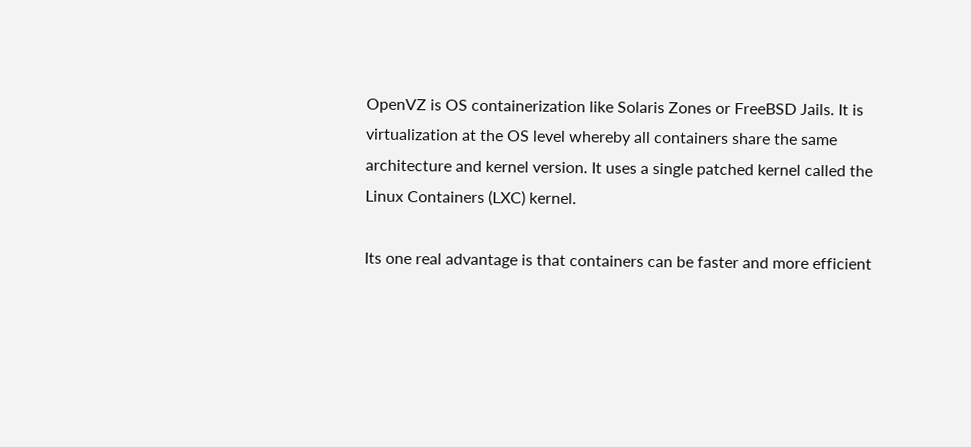OpenVZ is OS containerization like Solaris Zones or FreeBSD Jails. It is virtualization at the OS level whereby all containers share the same architecture and kernel version. It uses a single patched kernel called the Linux Containers (LXC) kernel.

Its one real advantage is that containers can be faster and more efficient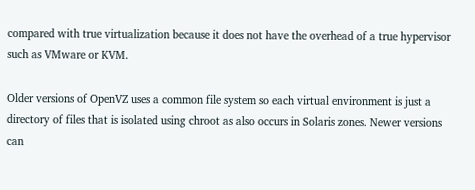compared with true virtualization because it does not have the overhead of a true hypervisor such as VMware or KVM.

Older versions of OpenVZ uses a common file system so each virtual environment is just a directory of files that is isolated using chroot as also occurs in Solaris zones. Newer versions can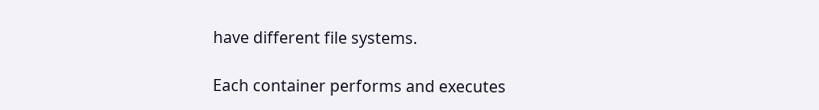have different file systems.

Each container performs and executes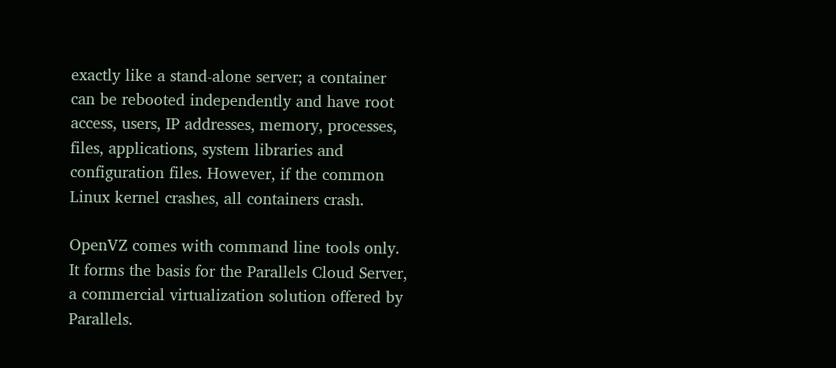exactly like a stand-alone server; a container can be rebooted independently and have root access, users, IP addresses, memory, processes, files, applications, system libraries and configuration files. However, if the common Linux kernel crashes, all containers crash.

OpenVZ comes with command line tools only. It forms the basis for the Parallels Cloud Server, a commercial virtualization solution offered by Parallels.